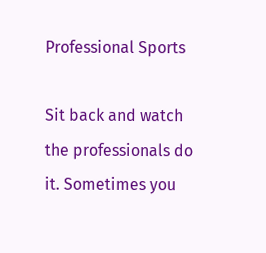Professional Sports

Sit back and watch the professionals do it. Sometimes you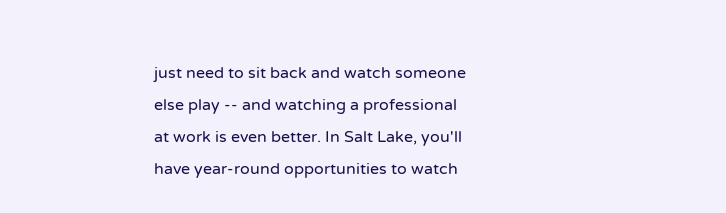just need to sit back and watch someone else play -- and watching a professional at work is even better. In Salt Lake, you'll have year-round opportunities to watch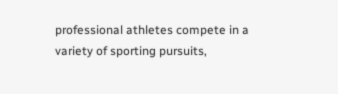professional athletes compete in a variety of sporting pursuits,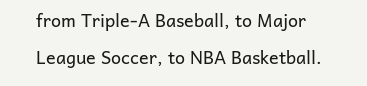from Triple-A Baseball, to Major League Soccer, to NBA Basketball.